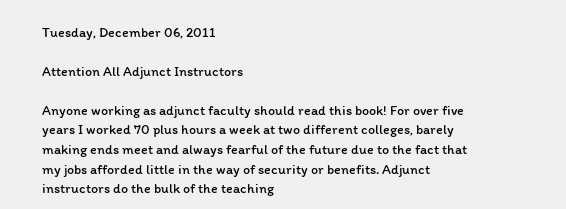Tuesday, December 06, 2011

Attention All Adjunct Instructors

Anyone working as adjunct faculty should read this book! For over five years I worked 70 plus hours a week at two different colleges, barely making ends meet and always fearful of the future due to the fact that my jobs afforded little in the way of security or benefits. Adjunct instructors do the bulk of the teaching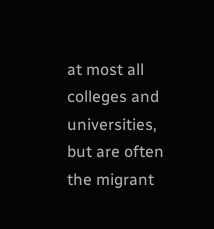at most all colleges and universities, but are often the migrant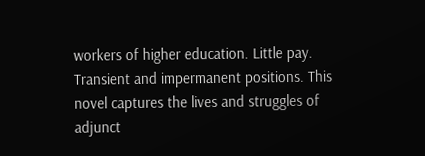workers of higher education. Little pay. Transient and impermanent positions. This novel captures the lives and struggles of adjunct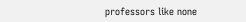professors like none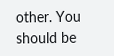other. You should be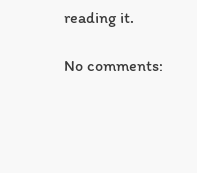reading it.

No comments: